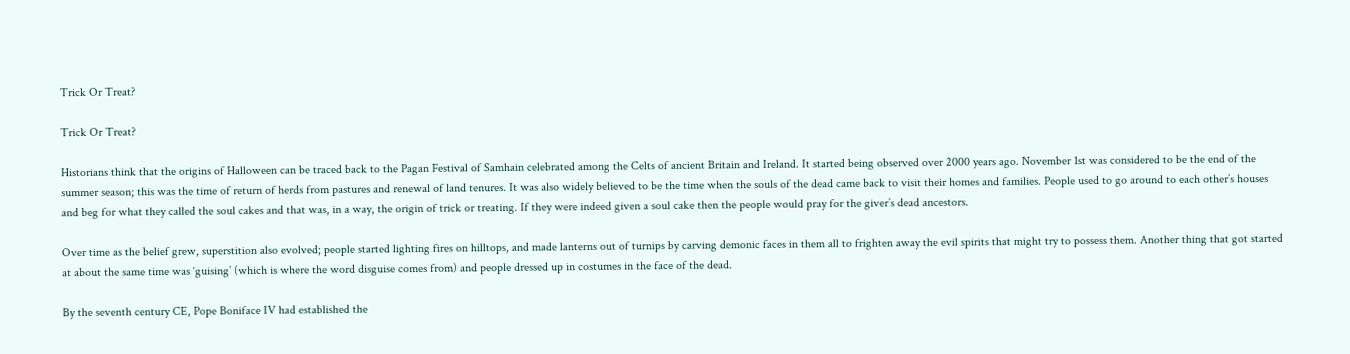Trick Or Treat?

Trick Or Treat?

Historians think that the origins of Halloween can be traced back to the Pagan Festival of Samhain celebrated among the Celts of ancient Britain and Ireland. It started being observed over 2000 years ago. November 1st was considered to be the end of the summer season; this was the time of return of herds from pastures and renewal of land tenures. It was also widely believed to be the time when the souls of the dead came back to visit their homes and families. People used to go around to each other’s houses and beg for what they called the soul cakes and that was, in a way, the origin of trick or treating. If they were indeed given a soul cake then the people would pray for the giver’s dead ancestors.

Over time as the belief grew, superstition also evolved; people started lighting fires on hilltops, and made lanterns out of turnips by carving demonic faces in them all to frighten away the evil spirits that might try to possess them. Another thing that got started at about the same time was ‘guising’ (which is where the word disguise comes from) and people dressed up in costumes in the face of the dead.

By the seventh century CE, Pope Boniface IV had established the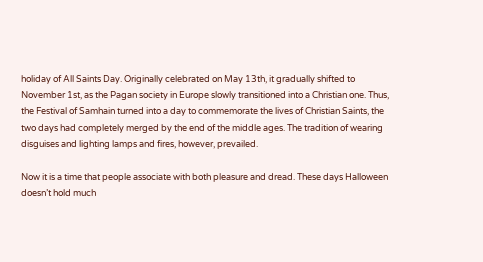holiday of All Saints Day. Originally celebrated on May 13th, it gradually shifted to November 1st, as the Pagan society in Europe slowly transitioned into a Christian one. Thus, the Festival of Samhain turned into a day to commemorate the lives of Christian Saints, the two days had completely merged by the end of the middle ages. The tradition of wearing disguises and lighting lamps and fires, however, prevailed.

Now it is a time that people associate with both pleasure and dread. These days Halloween doesn’t hold much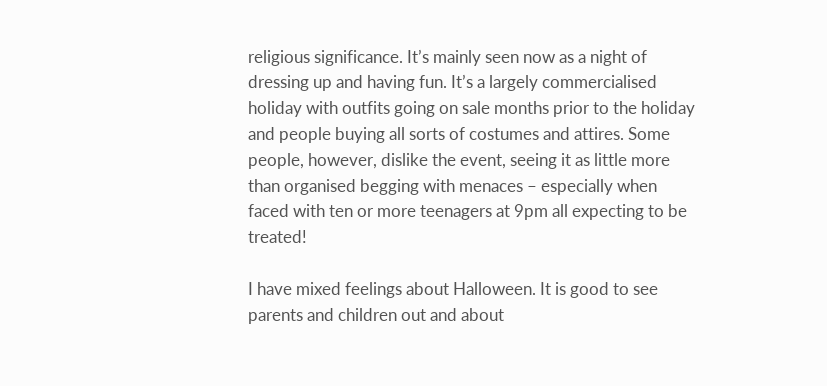religious significance. It’s mainly seen now as a night of dressing up and having fun. It’s a largely commercialised holiday with outfits going on sale months prior to the holiday and people buying all sorts of costumes and attires. Some people, however, dislike the event, seeing it as little more than organised begging with menaces – especially when faced with ten or more teenagers at 9pm all expecting to be treated!

I have mixed feelings about Halloween. It is good to see parents and children out and about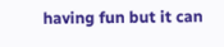having fun but it can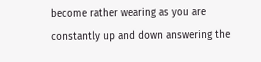become rather wearing as you are constantly up and down answering the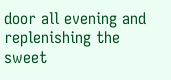door all evening and replenishing the sweet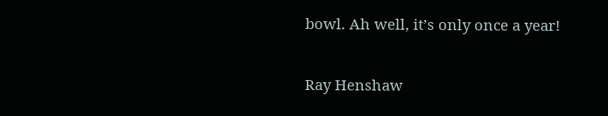bowl. Ah well, it’s only once a year!

Ray Henshaw